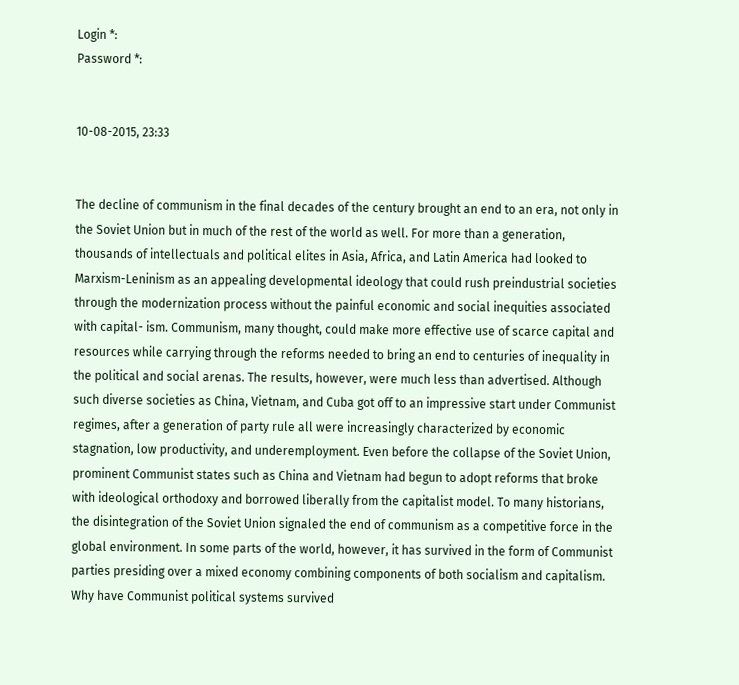Login *:
Password *:


10-08-2015, 23:33


The decline of communism in the final decades of the century brought an end to an era, not only in the Soviet Union but in much of the rest of the world as well. For more than a generation, thousands of intellectuals and political elites in Asia, Africa, and Latin America had looked to Marxism-Leninism as an appealing developmental ideology that could rush preindustrial societies through the modernization process without the painful economic and social inequities associated with capital- ism. Communism, many thought, could make more effective use of scarce capital and resources while carrying through the reforms needed to bring an end to centuries of inequality in the political and social arenas. The results, however, were much less than advertised. Although such diverse societies as China, Vietnam, and Cuba got off to an impressive start under Communist regimes, after a generation of party rule all were increasingly characterized by economic stagnation, low productivity, and underemployment. Even before the collapse of the Soviet Union, prominent Communist states such as China and Vietnam had begun to adopt reforms that broke with ideological orthodoxy and borrowed liberally from the capitalist model. To many historians, the disintegration of the Soviet Union signaled the end of communism as a competitive force in the global environment. In some parts of the world, however, it has survived in the form of Communist parties presiding over a mixed economy combining components of both socialism and capitalism. Why have Communist political systems survived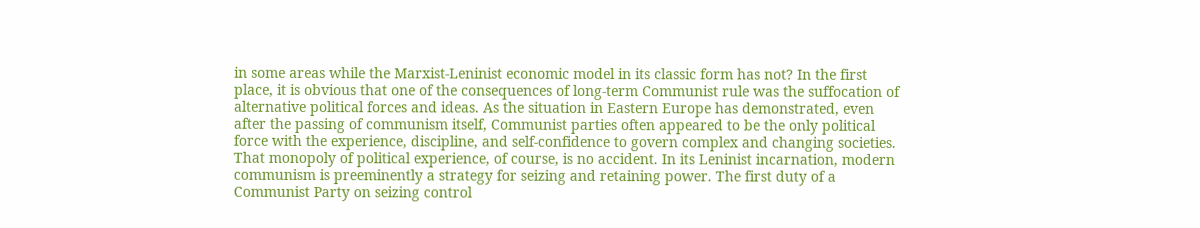in some areas while the Marxist-Leninist economic model in its classic form has not? In the first place, it is obvious that one of the consequences of long-term Communist rule was the suffocation of alternative political forces and ideas. As the situation in Eastern Europe has demonstrated, even after the passing of communism itself, Communist parties often appeared to be the only political force with the experience, discipline, and self-confidence to govern complex and changing societies. That monopoly of political experience, of course, is no accident. In its Leninist incarnation, modern communism is preeminently a strategy for seizing and retaining power. The first duty of a Communist Party on seizing control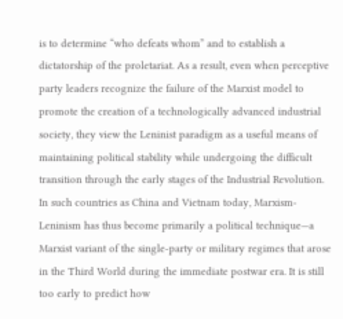is to determine “who defeats whom” and to establish a dictatorship of the proletariat. As a result, even when perceptive party leaders recognize the failure of the Marxist model to promote the creation of a technologically advanced industrial society, they view the Leninist paradigm as a useful means of maintaining political stability while undergoing the difficult transition through the early stages of the Industrial Revolution. In such countries as China and Vietnam today, Marxism-Leninism has thus become primarily a political technique—a Marxist variant of the single-party or military regimes that arose in the Third World during the immediate postwar era. It is still too early to predict how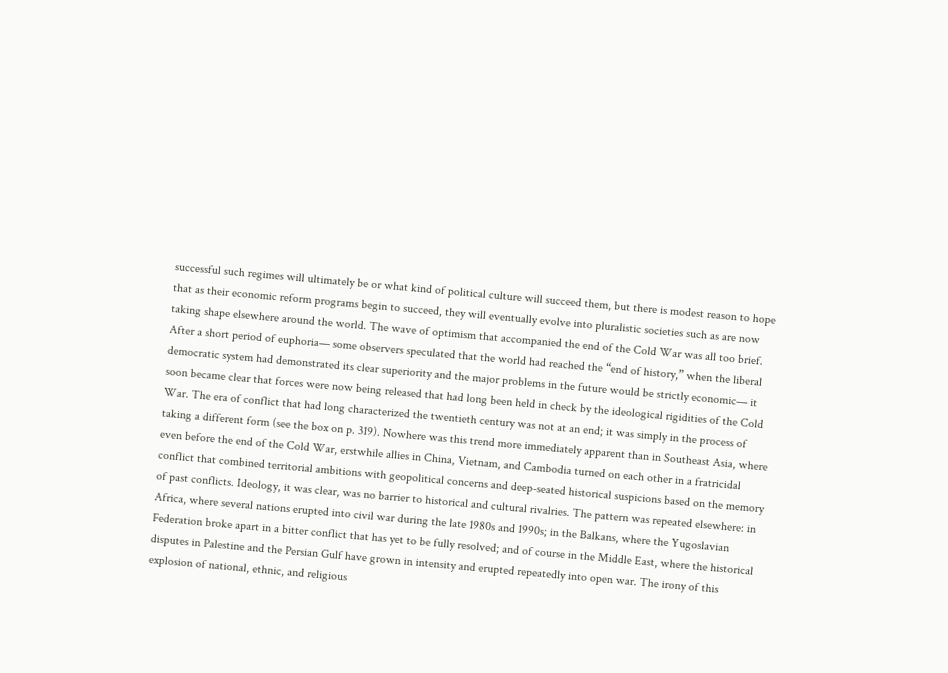successful such regimes will ultimately be or what kind of political culture will succeed them, but there is modest reason to hope that as their economic reform programs begin to succeed, they will eventually evolve into pluralistic societies such as are now taking shape elsewhere around the world. The wave of optimism that accompanied the end of the Cold War was all too brief. After a short period of euphoria— some observers speculated that the world had reached the “end of history,” when the liberal democratic system had demonstrated its clear superiority and the major problems in the future would be strictly economic— it soon became clear that forces were now being released that had long been held in check by the ideological rigidities of the Cold War. The era of conflict that had long characterized the twentieth century was not at an end; it was simply in the process of taking a different form (see the box on p. 319). Nowhere was this trend more immediately apparent than in Southeast Asia, where even before the end of the Cold War, erstwhile allies in China, Vietnam, and Cambodia turned on each other in a fratricidal conflict that combined territorial ambitions with geopolitical concerns and deep-seated historical suspicions based on the memory of past conflicts. Ideology, it was clear, was no barrier to historical and cultural rivalries. The pattern was repeated elsewhere: in Africa, where several nations erupted into civil war during the late 1980s and 1990s; in the Balkans, where the Yugoslavian Federation broke apart in a bitter conflict that has yet to be fully resolved; and of course in the Middle East, where the historical disputes in Palestine and the Persian Gulf have grown in intensity and erupted repeatedly into open war. The irony of this explosion of national, ethnic, and religious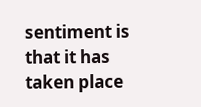sentiment is that it has taken place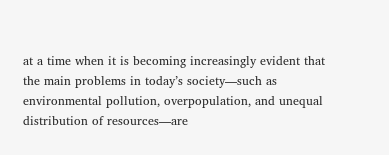at a time when it is becoming increasingly evident that the main problems in today’s society—such as environmental pollution, overpopulation, and unequal distribution of resources—are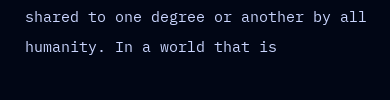shared to one degree or another by all humanity. In a world that is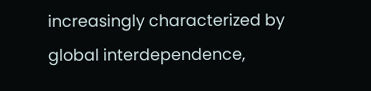increasingly characterized by global interdependence,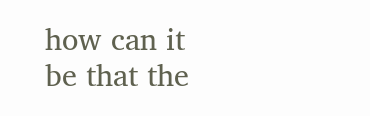how can it be that the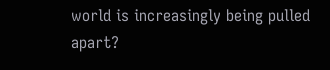world is increasingly being pulled apart?